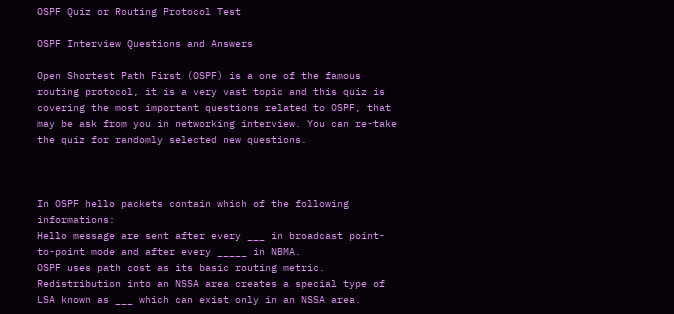OSPF Quiz or Routing Protocol Test

OSPF Interview Questions and Answers

Open Shortest Path First (OSPF) is a one of the famous routing protocol, it is a very vast topic and this quiz is covering the most important questions related to OSPF, that may be ask from you in networking interview. You can re-take the quiz for randomly selected new questions.



In OSPF hello packets contain which of the following informations:
Hello message are sent after every ___ in broadcast point-to-point mode and after every _____ in NBMA.
OSPF uses path cost as its basic routing metric.
Redistribution into an NSSA area creates a special type of LSA known as ___ which can exist only in an NSSA area.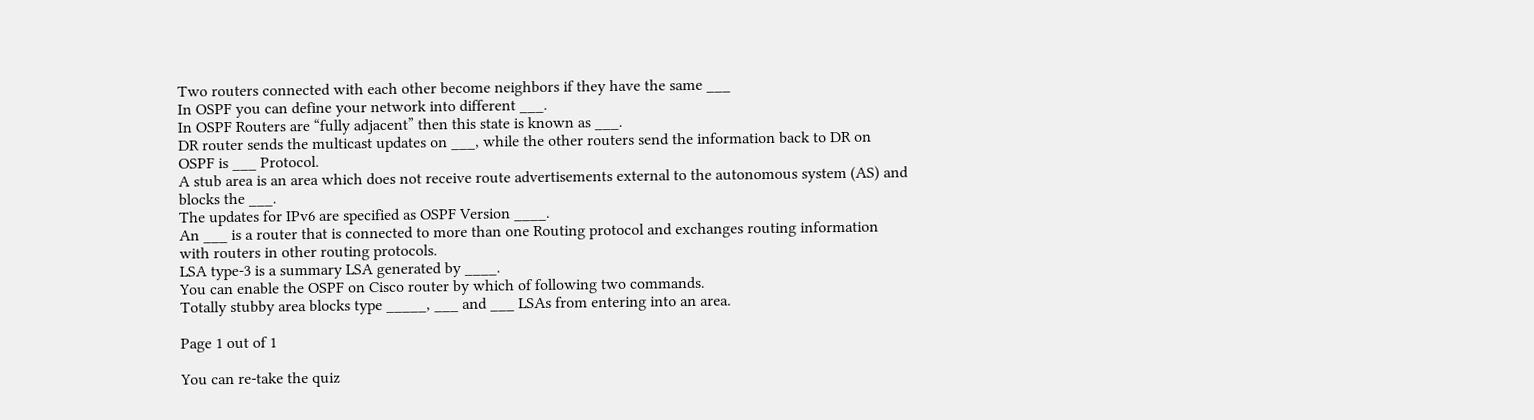Two routers connected with each other become neighbors if they have the same ___
In OSPF you can define your network into different ___.
In OSPF Routers are “fully adjacent” then this state is known as ___.
DR router sends the multicast updates on ___, while the other routers send the information back to DR on
OSPF is ___ Protocol.
A stub area is an area which does not receive route advertisements external to the autonomous system (AS) and blocks the ___.
The updates for IPv6 are specified as OSPF Version ____.
An ___ is a router that is connected to more than one Routing protocol and exchanges routing information with routers in other routing protocols.
LSA type-3 is a summary LSA generated by ____.
You can enable the OSPF on Cisco router by which of following two commands.
Totally stubby area blocks type _____, ___ and ___ LSAs from entering into an area.

Page 1 out of 1

You can re-take the quiz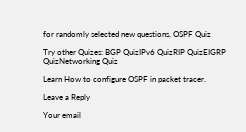for randomly selected new questions. OSPF Quiz

Try other Quizes: BGP QuizIPv6 QuizRIP QuizEIGRP QuizNetworking Quiz

Learn How to configure OSPF in packet tracer.

Leave a Reply

Your email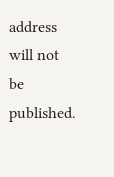address will not be published.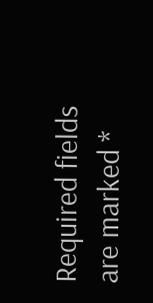Required fields are marked *